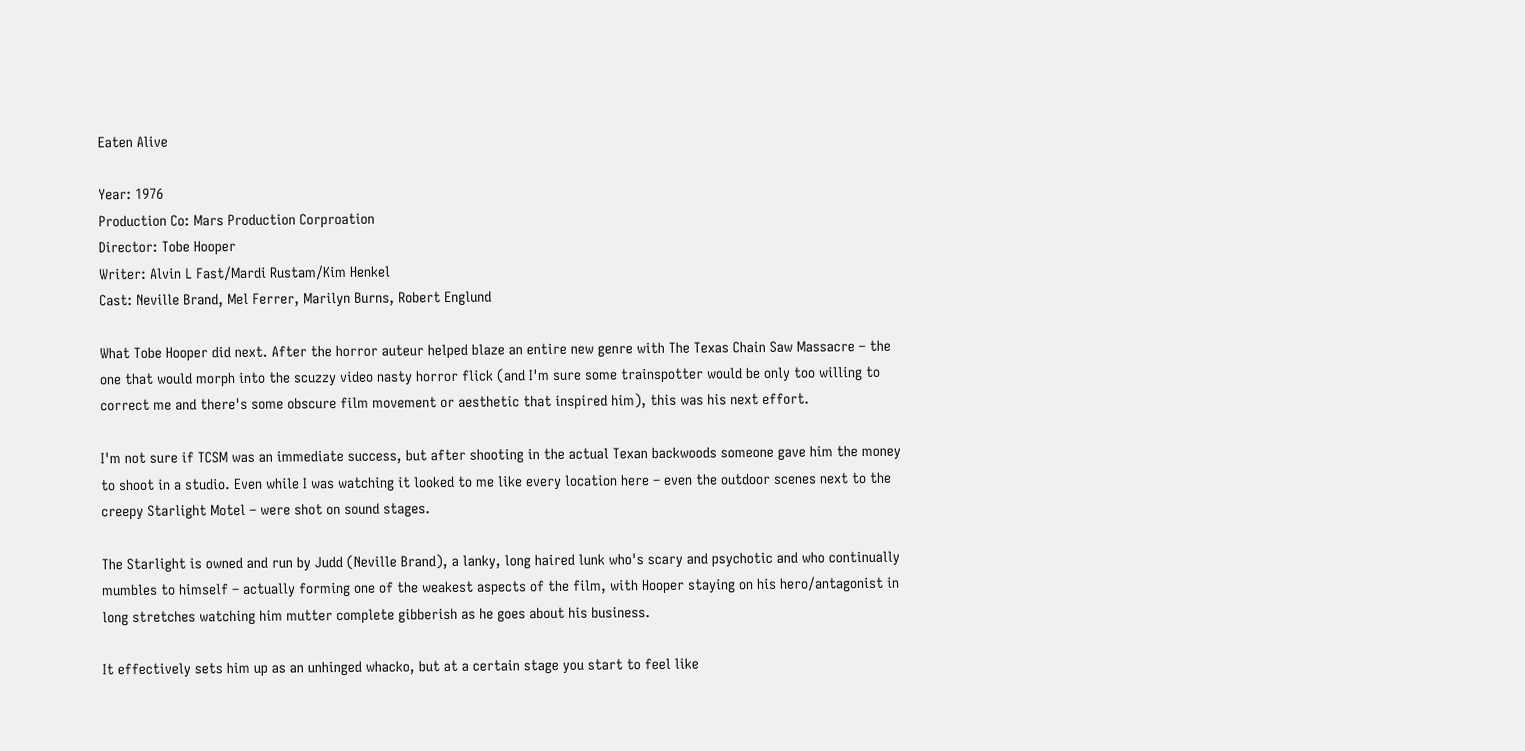Eaten Alive

Year: 1976
Production Co: Mars Production Corproation
Director: Tobe Hooper
Writer: Alvin L Fast/Mardi Rustam/Kim Henkel
Cast: Neville Brand, Mel Ferrer, Marilyn Burns, Robert Englund

What Tobe Hooper did next. After the horror auteur helped blaze an entire new genre with The Texas Chain Saw Massacre – the one that would morph into the scuzzy video nasty horror flick (and I'm sure some trainspotter would be only too willing to correct me and there's some obscure film movement or aesthetic that inspired him), this was his next effort.

I'm not sure if TCSM was an immediate success, but after shooting in the actual Texan backwoods someone gave him the money to shoot in a studio. Even while I was watching it looked to me like every location here – even the outdoor scenes next to the creepy Starlight Motel – were shot on sound stages.

The Starlight is owned and run by Judd (Neville Brand), a lanky, long haired lunk who's scary and psychotic and who continually mumbles to himself – actually forming one of the weakest aspects of the film, with Hooper staying on his hero/antagonist in long stretches watching him mutter complete gibberish as he goes about his business.

It effectively sets him up as an unhinged whacko, but at a certain stage you start to feel like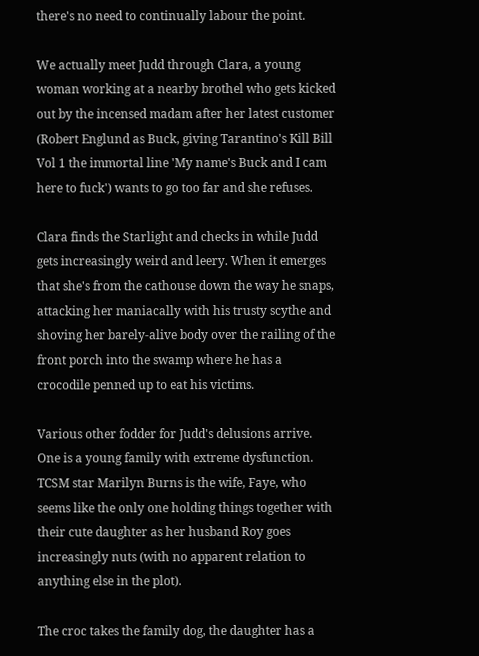there's no need to continually labour the point.

We actually meet Judd through Clara, a young woman working at a nearby brothel who gets kicked out by the incensed madam after her latest customer (Robert Englund as Buck, giving Tarantino's Kill Bill Vol 1 the immortal line 'My name's Buck and I cam here to fuck') wants to go too far and she refuses.

Clara finds the Starlight and checks in while Judd gets increasingly weird and leery. When it emerges that she's from the cathouse down the way he snaps, attacking her maniacally with his trusty scythe and shoving her barely-alive body over the railing of the front porch into the swamp where he has a crocodile penned up to eat his victims.

Various other fodder for Judd's delusions arrive. One is a young family with extreme dysfunction. TCSM star Marilyn Burns is the wife, Faye, who seems like the only one holding things together with their cute daughter as her husband Roy goes increasingly nuts (with no apparent relation to anything else in the plot).

The croc takes the family dog, the daughter has a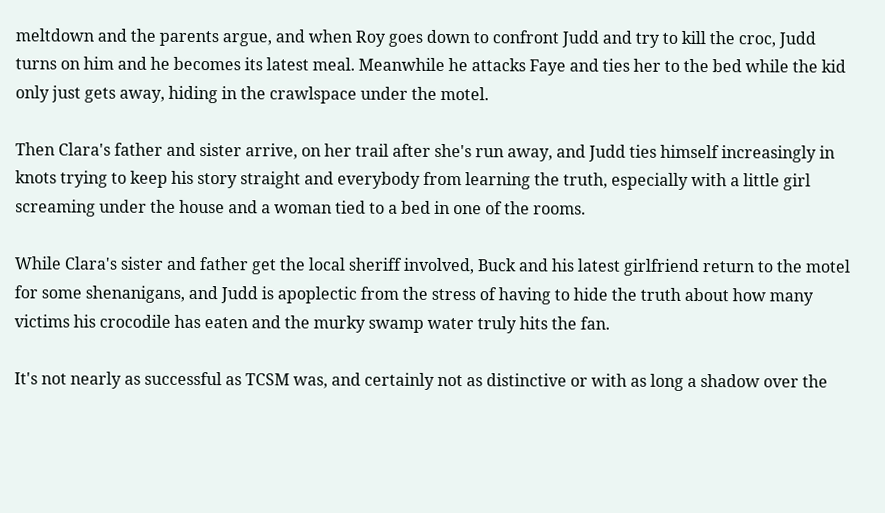meltdown and the parents argue, and when Roy goes down to confront Judd and try to kill the croc, Judd turns on him and he becomes its latest meal. Meanwhile he attacks Faye and ties her to the bed while the kid only just gets away, hiding in the crawlspace under the motel.

Then Clara's father and sister arrive, on her trail after she's run away, and Judd ties himself increasingly in knots trying to keep his story straight and everybody from learning the truth, especially with a little girl screaming under the house and a woman tied to a bed in one of the rooms.

While Clara's sister and father get the local sheriff involved, Buck and his latest girlfriend return to the motel for some shenanigans, and Judd is apoplectic from the stress of having to hide the truth about how many victims his crocodile has eaten and the murky swamp water truly hits the fan.

It's not nearly as successful as TCSM was, and certainly not as distinctive or with as long a shadow over the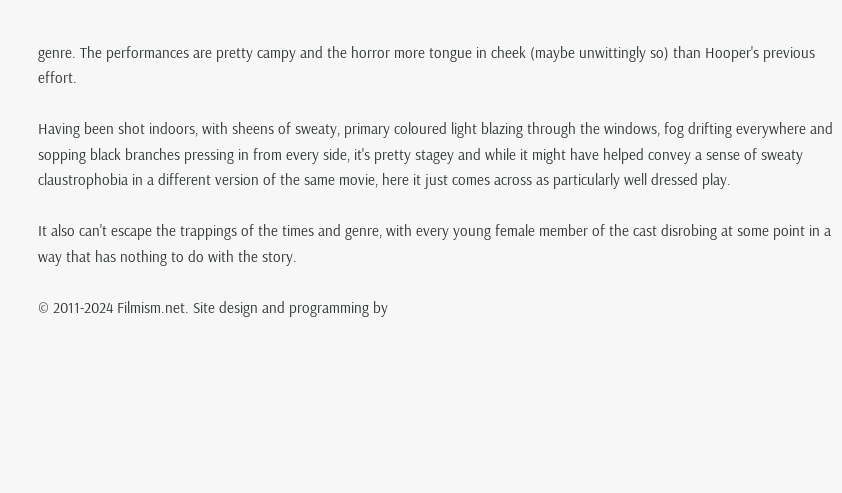genre. The performances are pretty campy and the horror more tongue in cheek (maybe unwittingly so) than Hooper's previous effort.

Having been shot indoors, with sheens of sweaty, primary coloured light blazing through the windows, fog drifting everywhere and sopping black branches pressing in from every side, it's pretty stagey and while it might have helped convey a sense of sweaty claustrophobia in a different version of the same movie, here it just comes across as particularly well dressed play.

It also can't escape the trappings of the times and genre, with every young female member of the cast disrobing at some point in a way that has nothing to do with the story.

© 2011-2024 Filmism.net. Site design and programming by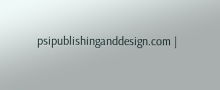psipublishinganddesign.com |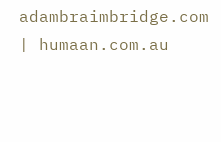adambraimbridge.com | humaan.com.au